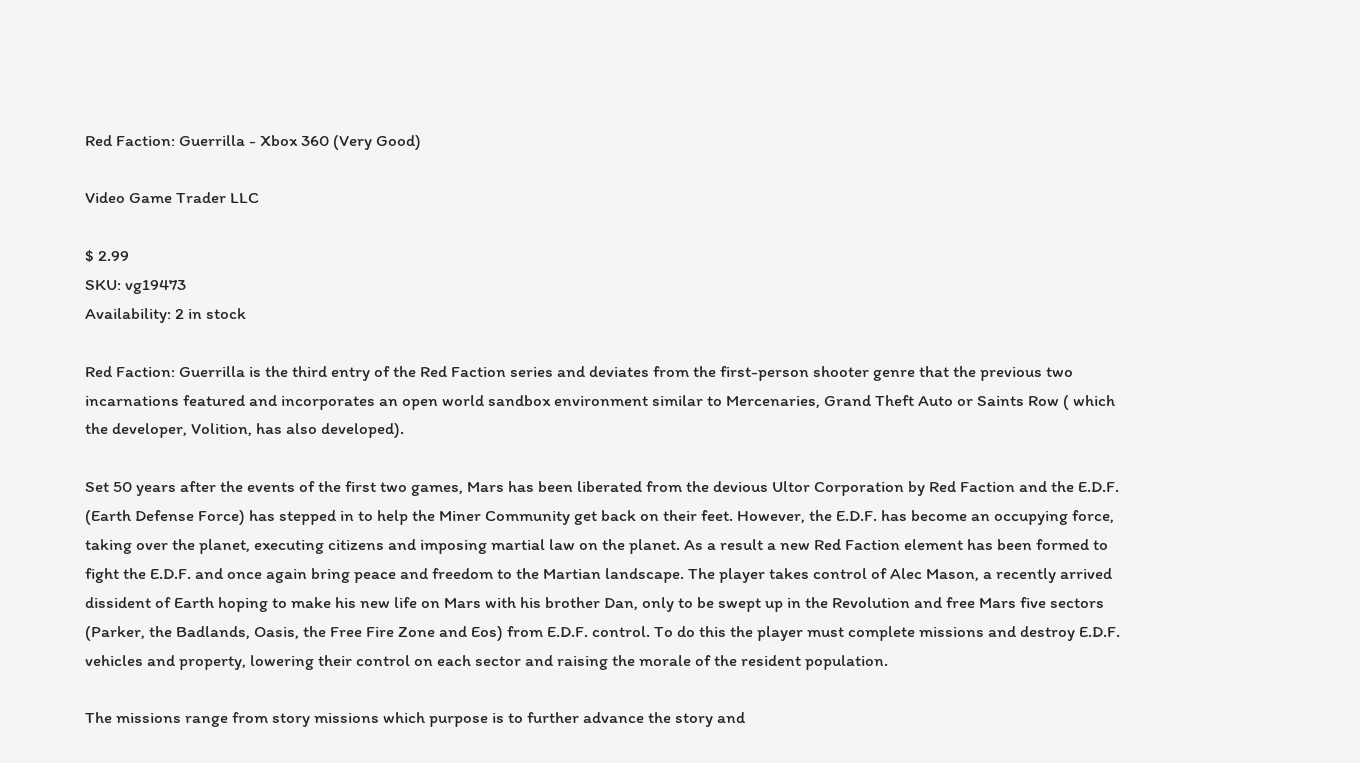Red Faction: Guerrilla - Xbox 360 (Very Good)

Video Game Trader LLC

$ 2.99
SKU: vg19473
Availability: 2 in stock

Red Faction: Guerrilla is the third entry of the Red Faction series and deviates from the first-person shooter genre that the previous two incarnations featured and incorporates an open world sandbox environment similar to Mercenaries, Grand Theft Auto or Saints Row ( which the developer, Volition, has also developed).

Set 50 years after the events of the first two games, Mars has been liberated from the devious Ultor Corporation by Red Faction and the E.D.F. (Earth Defense Force) has stepped in to help the Miner Community get back on their feet. However, the E.D.F. has become an occupying force, taking over the planet, executing citizens and imposing martial law on the planet. As a result a new Red Faction element has been formed to fight the E.D.F. and once again bring peace and freedom to the Martian landscape. The player takes control of Alec Mason, a recently arrived dissident of Earth hoping to make his new life on Mars with his brother Dan, only to be swept up in the Revolution and free Mars five sectors (Parker, the Badlands, Oasis, the Free Fire Zone and Eos) from E.D.F. control. To do this the player must complete missions and destroy E.D.F. vehicles and property, lowering their control on each sector and raising the morale of the resident population.

The missions range from story missions which purpose is to further advance the story and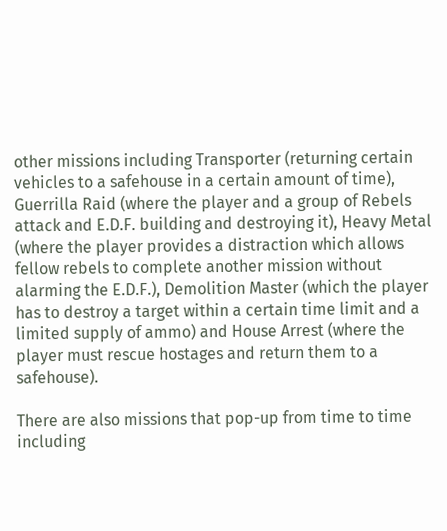other missions including Transporter (returning certain vehicles to a safehouse in a certain amount of time), Guerrilla Raid (where the player and a group of Rebels attack and E.D.F. building and destroying it), Heavy Metal (where the player provides a distraction which allows fellow rebels to complete another mission without alarming the E.D.F.), Demolition Master (which the player has to destroy a target within a certain time limit and a limited supply of ammo) and House Arrest (where the player must rescue hostages and return them to a safehouse).

There are also missions that pop-up from time to time including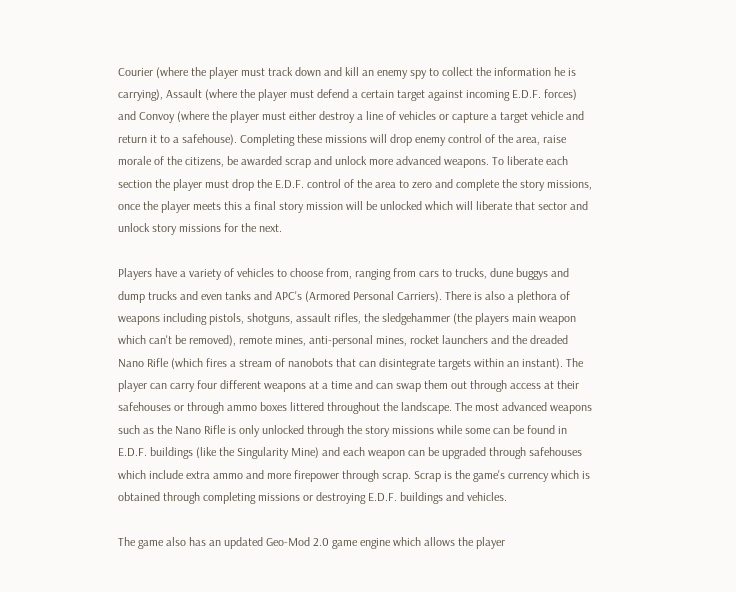Courier (where the player must track down and kill an enemy spy to collect the information he is carrying), Assault (where the player must defend a certain target against incoming E.D.F. forces) and Convoy (where the player must either destroy a line of vehicles or capture a target vehicle and return it to a safehouse). Completing these missions will drop enemy control of the area, raise morale of the citizens, be awarded scrap and unlock more advanced weapons. To liberate each section the player must drop the E.D.F. control of the area to zero and complete the story missions, once the player meets this a final story mission will be unlocked which will liberate that sector and unlock story missions for the next.

Players have a variety of vehicles to choose from, ranging from cars to trucks, dune buggys and dump trucks and even tanks and APC's (Armored Personal Carriers). There is also a plethora of weapons including pistols, shotguns, assault rifles, the sledgehammer (the players main weapon which can't be removed), remote mines, anti-personal mines, rocket launchers and the dreaded Nano Rifle (which fires a stream of nanobots that can disintegrate targets within an instant). The player can carry four different weapons at a time and can swap them out through access at their safehouses or through ammo boxes littered throughout the landscape. The most advanced weapons such as the Nano Rifle is only unlocked through the story missions while some can be found in E.D.F. buildings (like the Singularity Mine) and each weapon can be upgraded through safehouses which include extra ammo and more firepower through scrap. Scrap is the game's currency which is obtained through completing missions or destroying E.D.F. buildings and vehicles.

The game also has an updated Geo-Mod 2.0 game engine which allows the player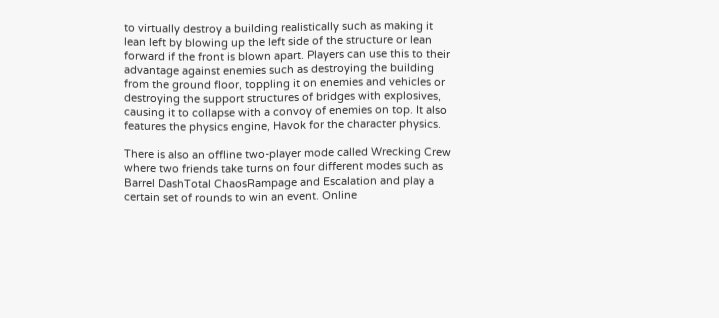to virtually destroy a building realistically such as making it lean left by blowing up the left side of the structure or lean forward if the front is blown apart. Players can use this to their advantage against enemies such as destroying the building from the ground floor, toppling it on enemies and vehicles or destroying the support structures of bridges with explosives, causing it to collapse with a convoy of enemies on top. It also features the physics engine, Havok for the character physics.

There is also an offline two-player mode called Wrecking Crew where two friends take turns on four different modes such as Barrel DashTotal ChaosRampage and Escalation and play a certain set of rounds to win an event. Online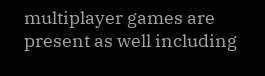multiplayer games are present as well including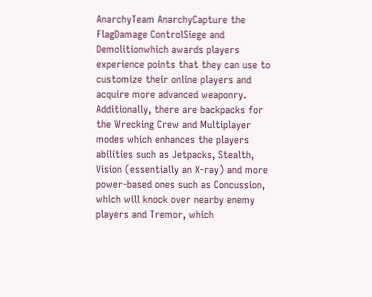AnarchyTeam AnarchyCapture the FlagDamage ControlSiege and Demolitionwhich awards players experience points that they can use to customize their online players and acquire more advanced weaponry. Additionally, there are backpacks for the Wrecking Crew and Multiplayer modes which enhances the players abilities such as Jetpacks, Stealth, Vision (essentially an X-ray) and more power-based ones such as Concussion, which will knock over nearby enemy players and Tremor, which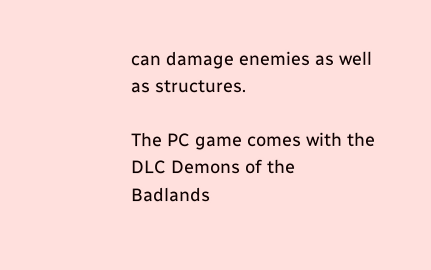can damage enemies as well as structures.

The PC game comes with the DLC Demons of the Badlands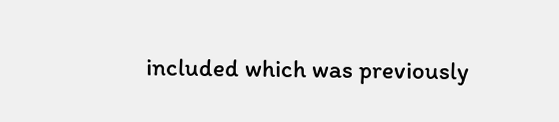included which was previously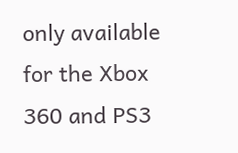only available for the Xbox 360 and PS3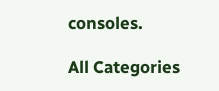consoles.

All Categories